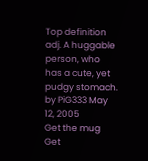Top definition
adj. A huggable person, who has a cute, yet pudgy stomach.
by PiG333 May 12, 2005
Get the mug
Get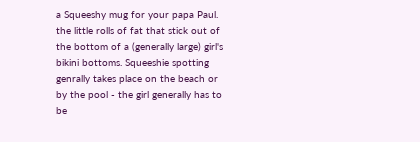a Squeeshy mug for your papa Paul.
the little rolls of fat that stick out of the bottom of a (generally large) girl's bikini bottoms. Squeeshie spotting genrally takes place on the beach or by the pool - the girl generally has to be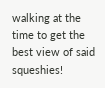walking at the time to get the best view of said squeshies!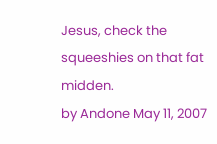Jesus, check the squeeshies on that fat midden.
by Andone May 11, 2007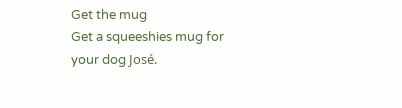Get the mug
Get a squeeshies mug for your dog José.